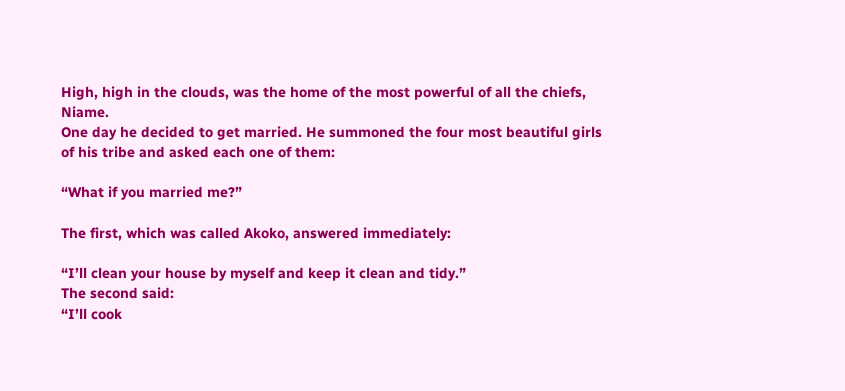High, high in the clouds, was the home of the most powerful of all the chiefs, Niame.
One day he decided to get married. He summoned the four most beautiful girls of his tribe and asked each one of them:

“What if you married me?”

The first, which was called Akoko, answered immediately:

“I’ll clean your house by myself and keep it clean and tidy.”
The second said:
“I’ll cook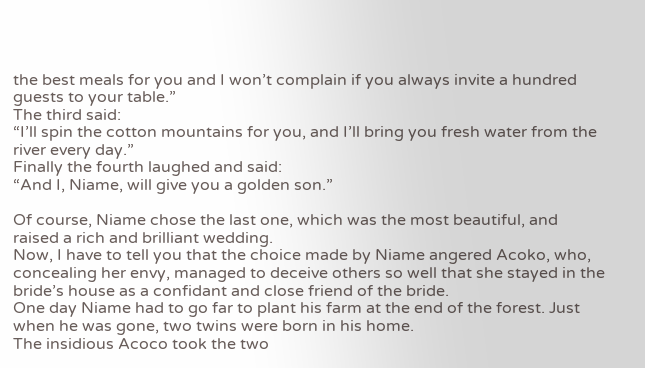the best meals for you and I won’t complain if you always invite a hundred guests to your table.”
The third said:
“I’ll spin the cotton mountains for you, and I’ll bring you fresh water from the river every day.”
Finally the fourth laughed and said:
“And I, Niame, will give you a golden son.”

Of course, Niame chose the last one, which was the most beautiful, and raised a rich and brilliant wedding.
Now, I have to tell you that the choice made by Niame angered Acoko, who, concealing her envy, managed to deceive others so well that she stayed in the bride’s house as a confidant and close friend of the bride.
One day Niame had to go far to plant his farm at the end of the forest. Just when he was gone, two twins were born in his home.
The insidious Acoco took the two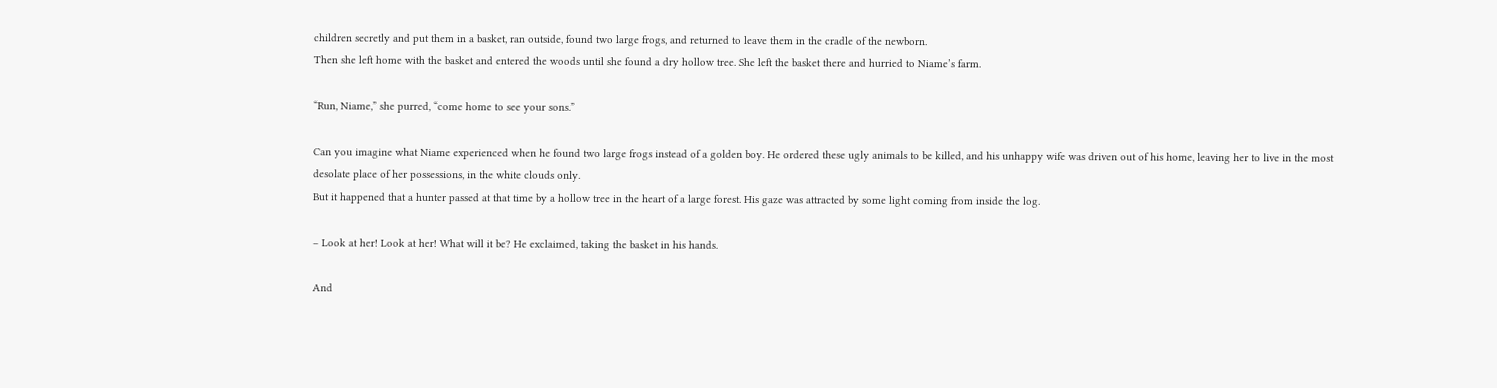children secretly and put them in a basket, ran outside, found two large frogs, and returned to leave them in the cradle of the newborn.
Then she left home with the basket and entered the woods until she found a dry hollow tree. She left the basket there and hurried to Niame’s farm.

“Run, Niame,” she purred, “come home to see your sons.”

Can you imagine what Niame experienced when he found two large frogs instead of a golden boy. He ordered these ugly animals to be killed, and his unhappy wife was driven out of his home, leaving her to live in the most desolate place of her possessions, in the white clouds only.
But it happened that a hunter passed at that time by a hollow tree in the heart of a large forest. His gaze was attracted by some light coming from inside the log.

– Look at her! Look at her! What will it be? He exclaimed, taking the basket in his hands.

And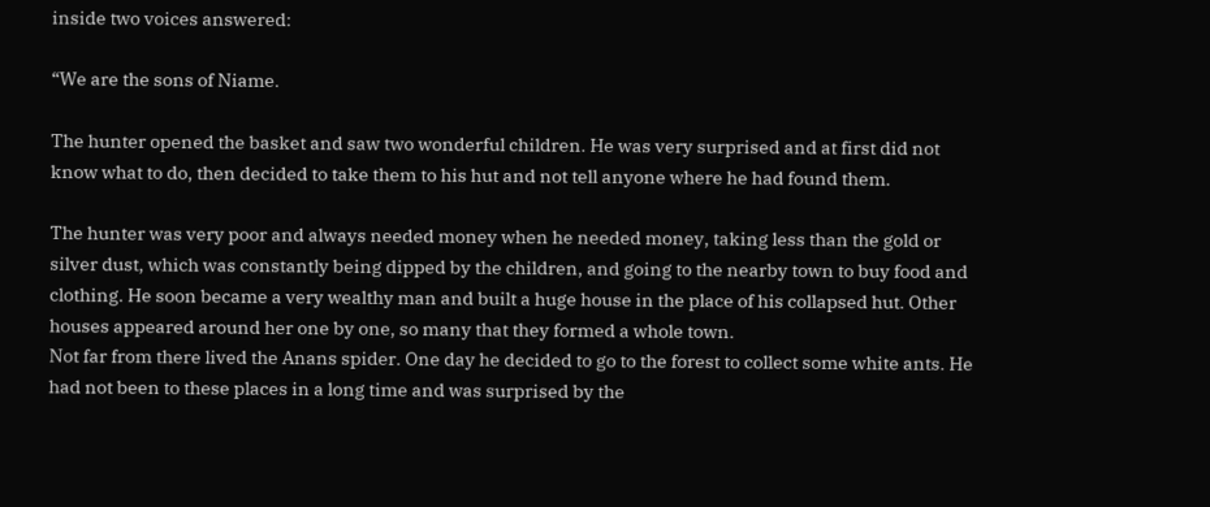inside two voices answered:

“We are the sons of Niame.

The hunter opened the basket and saw two wonderful children. He was very surprised and at first did not know what to do, then decided to take them to his hut and not tell anyone where he had found them.

The hunter was very poor and always needed money when he needed money, taking less than the gold or silver dust, which was constantly being dipped by the children, and going to the nearby town to buy food and clothing. He soon became a very wealthy man and built a huge house in the place of his collapsed hut. Other houses appeared around her one by one, so many that they formed a whole town.
Not far from there lived the Anans spider. One day he decided to go to the forest to collect some white ants. He had not been to these places in a long time and was surprised by the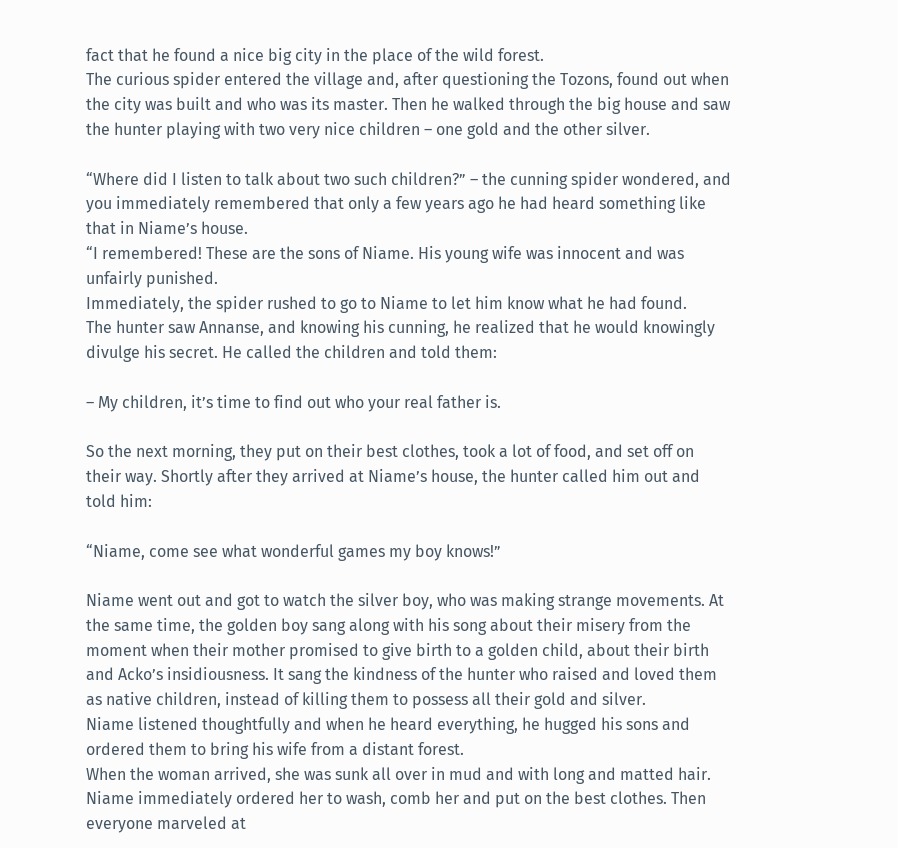fact that he found a nice big city in the place of the wild forest.
The curious spider entered the village and, after questioning the Tozons, found out when the city was built and who was its master. Then he walked through the big house and saw the hunter playing with two very nice children – one gold and the other silver.

“Where did I listen to talk about two such children?” – the cunning spider wondered, and you immediately remembered that only a few years ago he had heard something like that in Niame’s house.
“I remembered! These are the sons of Niame. His young wife was innocent and was unfairly punished.
Immediately, the spider rushed to go to Niame to let him know what he had found.
The hunter saw Annanse, and knowing his cunning, he realized that he would knowingly divulge his secret. He called the children and told them:

– My children, it’s time to find out who your real father is.

So the next morning, they put on their best clothes, took a lot of food, and set off on their way. Shortly after they arrived at Niame’s house, the hunter called him out and told him:

“Niame, come see what wonderful games my boy knows!”

Niame went out and got to watch the silver boy, who was making strange movements. At the same time, the golden boy sang along with his song about their misery from the moment when their mother promised to give birth to a golden child, about their birth and Acko’s insidiousness. It sang the kindness of the hunter who raised and loved them as native children, instead of killing them to possess all their gold and silver.
Niame listened thoughtfully and when he heard everything, he hugged his sons and ordered them to bring his wife from a distant forest.
When the woman arrived, she was sunk all over in mud and with long and matted hair. Niame immediately ordered her to wash, comb her and put on the best clothes. Then everyone marveled at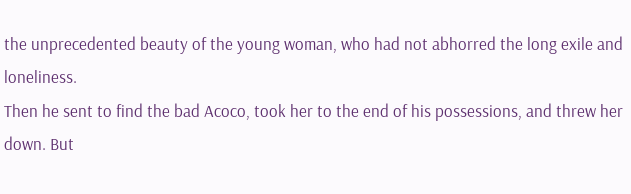the unprecedented beauty of the young woman, who had not abhorred the long exile and loneliness.
Then he sent to find the bad Acoco, took her to the end of his possessions, and threw her down. But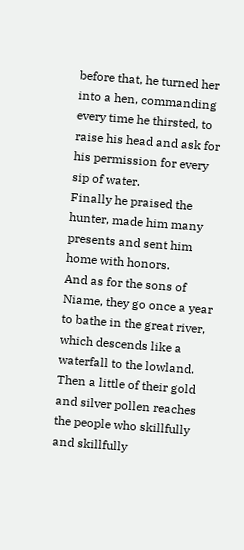before that, he turned her into a hen, commanding every time he thirsted, to raise his head and ask for his permission for every sip of water.
Finally he praised the hunter, made him many presents and sent him home with honors.
And as for the sons of Niame, they go once a year to bathe in the great river, which descends like a waterfall to the lowland. Then a little of their gold and silver pollen reaches the people who skillfully and skillfully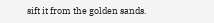sift it from the golden sands.